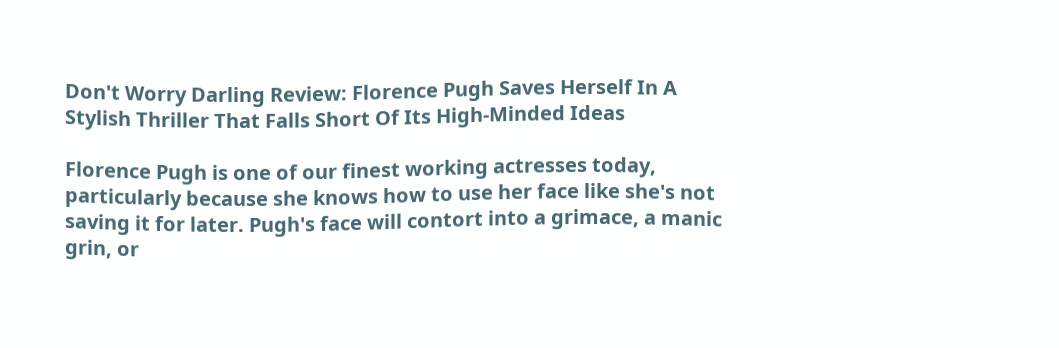Don't Worry Darling Review: Florence Pugh Saves Herself In A Stylish Thriller That Falls Short Of Its High-Minded Ideas

Florence Pugh is one of our finest working actresses today, particularly because she knows how to use her face like she's not saving it for later. Pugh's face will contort into a grimace, a manic grin, or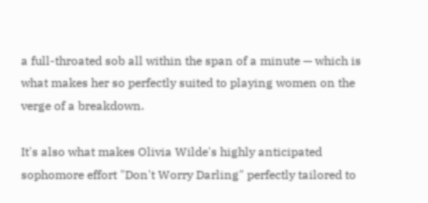a full-throated sob all within the span of a minute — which is what makes her so perfectly suited to playing women on the verge of a breakdown.

It's also what makes Olivia Wilde's highly anticipated sophomore effort "Don't Worry Darling" perfectly tailored to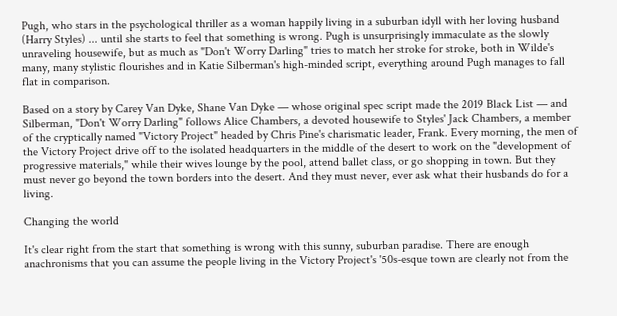Pugh, who stars in the psychological thriller as a woman happily living in a suburban idyll with her loving husband (Harry Styles) ... until she starts to feel that something is wrong. Pugh is unsurprisingly immaculate as the slowly unraveling housewife, but as much as "Don't Worry Darling" tries to match her stroke for stroke, both in Wilde's many, many stylistic flourishes and in Katie Silberman's high-minded script, everything around Pugh manages to fall flat in comparison.

Based on a story by Carey Van Dyke, Shane Van Dyke — whose original spec script made the 2019 Black List — and Silberman, "Don't Worry Darling" follows Alice Chambers, a devoted housewife to Styles' Jack Chambers, a member of the cryptically named "Victory Project" headed by Chris Pine's charismatic leader, Frank. Every morning, the men of the Victory Project drive off to the isolated headquarters in the middle of the desert to work on the "development of progressive materials," while their wives lounge by the pool, attend ballet class, or go shopping in town. But they must never go beyond the town borders into the desert. And they must never, ever ask what their husbands do for a living.

Changing the world

It's clear right from the start that something is wrong with this sunny, suburban paradise. There are enough anachronisms that you can assume the people living in the Victory Project's '50s-esque town are clearly not from the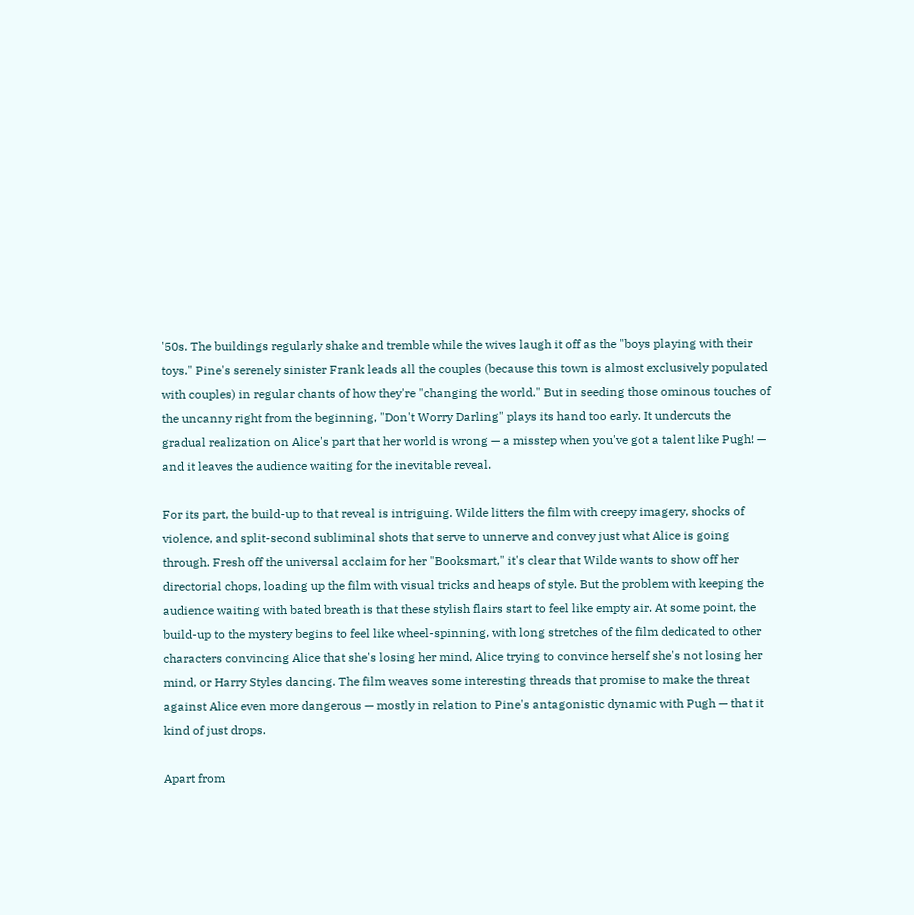'50s. The buildings regularly shake and tremble while the wives laugh it off as the "boys playing with their toys." Pine's serenely sinister Frank leads all the couples (because this town is almost exclusively populated with couples) in regular chants of how they're "changing the world." But in seeding those ominous touches of the uncanny right from the beginning, "Don't Worry Darling" plays its hand too early. It undercuts the gradual realization on Alice's part that her world is wrong — a misstep when you've got a talent like Pugh! — and it leaves the audience waiting for the inevitable reveal.

For its part, the build-up to that reveal is intriguing. Wilde litters the film with creepy imagery, shocks of violence, and split-second subliminal shots that serve to unnerve and convey just what Alice is going through. Fresh off the universal acclaim for her "Booksmart," it's clear that Wilde wants to show off her directorial chops, loading up the film with visual tricks and heaps of style. But the problem with keeping the audience waiting with bated breath is that these stylish flairs start to feel like empty air. At some point, the build-up to the mystery begins to feel like wheel-spinning, with long stretches of the film dedicated to other characters convincing Alice that she's losing her mind, Alice trying to convince herself she's not losing her mind, or Harry Styles dancing. The film weaves some interesting threads that promise to make the threat against Alice even more dangerous — mostly in relation to Pine's antagonistic dynamic with Pugh — that it kind of just drops.

Apart from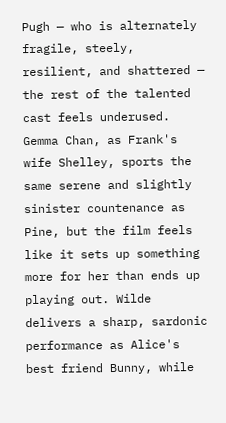Pugh — who is alternately fragile, steely, resilient, and shattered — the rest of the talented cast feels underused. Gemma Chan, as Frank's wife Shelley, sports the same serene and slightly sinister countenance as Pine, but the film feels like it sets up something more for her than ends up playing out. Wilde delivers a sharp, sardonic performance as Alice's best friend Bunny, while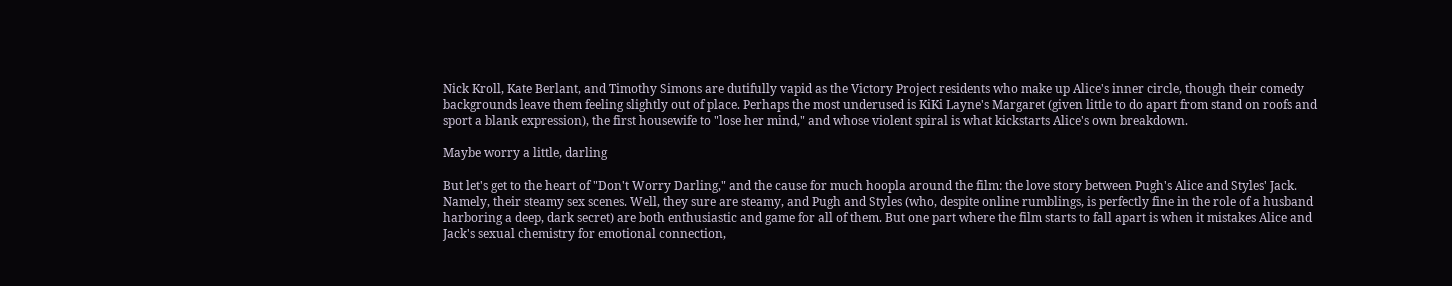Nick Kroll, Kate Berlant, and Timothy Simons are dutifully vapid as the Victory Project residents who make up Alice's inner circle, though their comedy backgrounds leave them feeling slightly out of place. Perhaps the most underused is KiKi Layne's Margaret (given little to do apart from stand on roofs and sport a blank expression), the first housewife to "lose her mind," and whose violent spiral is what kickstarts Alice's own breakdown.

Maybe worry a little, darling

But let's get to the heart of "Don't Worry Darling," and the cause for much hoopla around the film: the love story between Pugh's Alice and Styles' Jack. Namely, their steamy sex scenes. Well, they sure are steamy, and Pugh and Styles (who, despite online rumblings, is perfectly fine in the role of a husband harboring a deep, dark secret) are both enthusiastic and game for all of them. But one part where the film starts to fall apart is when it mistakes Alice and Jack's sexual chemistry for emotional connection,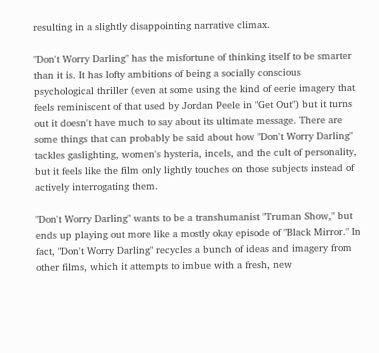resulting in a slightly disappointing narrative climax.

"Don't Worry Darling" has the misfortune of thinking itself to be smarter than it is. It has lofty ambitions of being a socially conscious psychological thriller (even at some using the kind of eerie imagery that feels reminiscent of that used by Jordan Peele in "Get Out") but it turns out it doesn't have much to say about its ultimate message. There are some things that can probably be said about how "Don't Worry Darling" tackles gaslighting, women's hysteria, incels, and the cult of personality, but it feels like the film only lightly touches on those subjects instead of actively interrogating them.

"Don't Worry Darling" wants to be a transhumanist "Truman Show," but ends up playing out more like a mostly okay episode of "Black Mirror." In fact, "Don't Worry Darling" recycles a bunch of ideas and imagery from other films, which it attempts to imbue with a fresh, new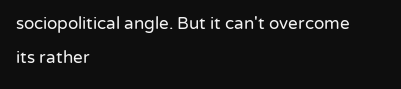sociopolitical angle. But it can't overcome its rather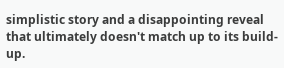simplistic story and a disappointing reveal that ultimately doesn't match up to its build-up.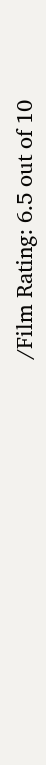/Film Rating: 6.5 out of 10